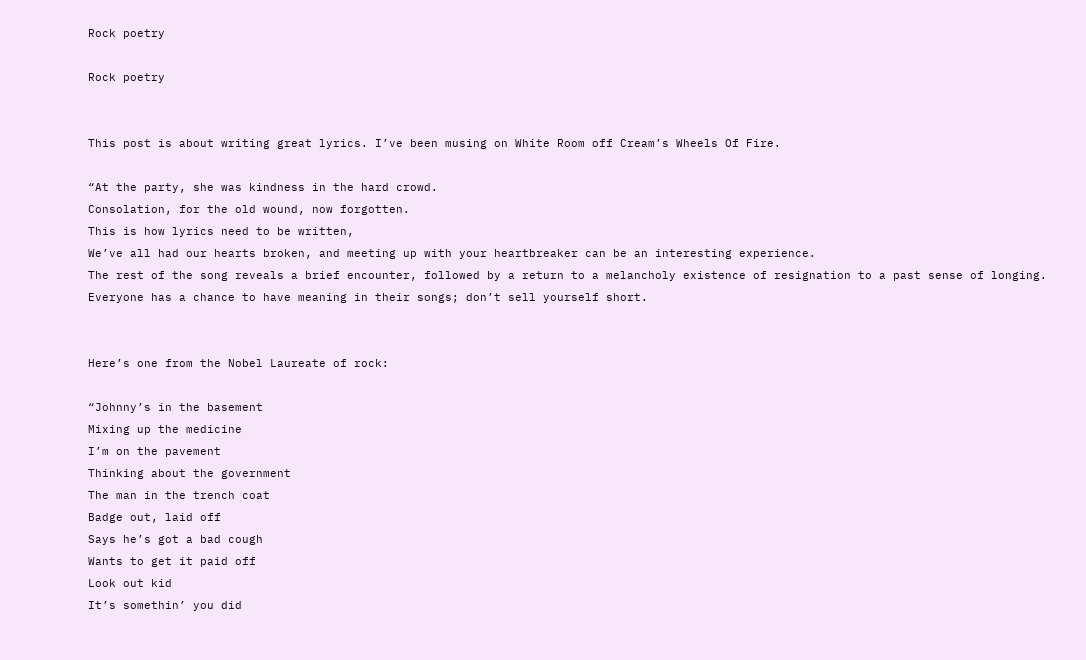Rock poetry

Rock poetry


This post is about writing great lyrics. I’ve been musing on White Room off Cream’s Wheels Of Fire.

“At the party, she was kindness in the hard crowd.
Consolation, for the old wound, now forgotten.
This is how lyrics need to be written,
We’ve all had our hearts broken, and meeting up with your heartbreaker can be an interesting experience.
The rest of the song reveals a brief encounter, followed by a return to a melancholy existence of resignation to a past sense of longing.
Everyone has a chance to have meaning in their songs; don’t sell yourself short.


Here’s one from the Nobel Laureate of rock:

“Johnny’s in the basement
Mixing up the medicine
I’m on the pavement
Thinking about the government
The man in the trench coat
Badge out, laid off
Says he’s got a bad cough
Wants to get it paid off
Look out kid
It’s somethin’ you did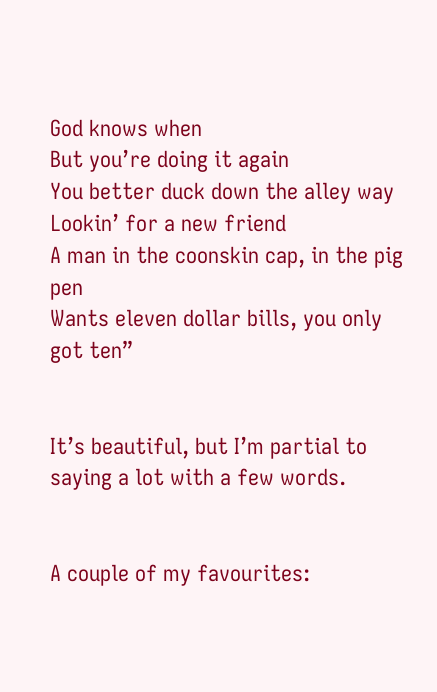God knows when
But you’re doing it again
You better duck down the alley way
Lookin’ for a new friend
A man in the coonskin cap, in the pig pen
Wants eleven dollar bills, you only got ten”


It’s beautiful, but I’m partial to saying a lot with a few words.


A couple of my favourites: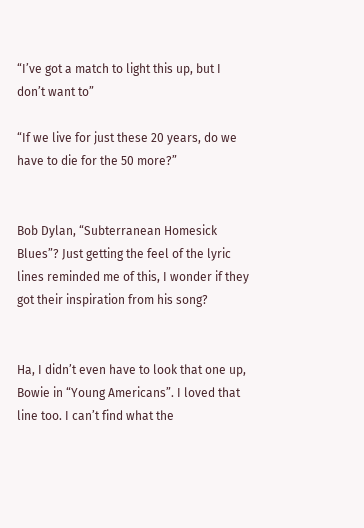“I’ve got a match to light this up, but I don’t want to”

“If we live for just these 20 years, do we have to die for the 50 more?”


Bob Dylan, “Subterranean Homesick Blues”? Just getting the feel of the lyric lines reminded me of this, I wonder if they got their inspiration from his song?


Ha, I didn’t even have to look that one up, Bowie in “Young Americans”. I loved that line too. I can’t find what the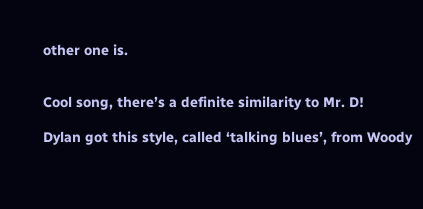other one is.


Cool song, there’s a definite similarity to Mr. D!

Dylan got this style, called ‘talking blues’, from Woody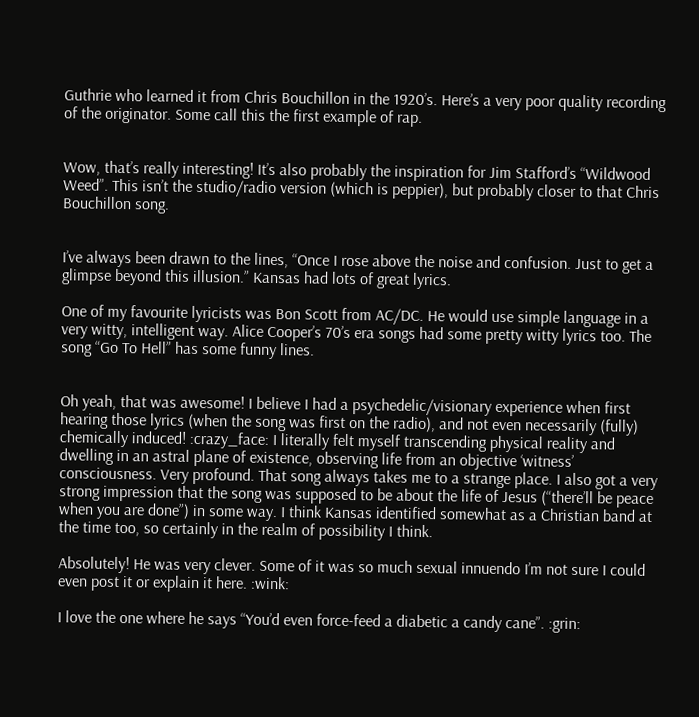Guthrie who learned it from Chris Bouchillon in the 1920’s. Here’s a very poor quality recording of the originator. Some call this the first example of rap.


Wow, that’s really interesting! It’s also probably the inspiration for Jim Stafford’s “Wildwood Weed”. This isn’t the studio/radio version (which is peppier), but probably closer to that Chris Bouchillon song.


I’ve always been drawn to the lines, “Once I rose above the noise and confusion. Just to get a glimpse beyond this illusion.” Kansas had lots of great lyrics.

One of my favourite lyricists was Bon Scott from AC/DC. He would use simple language in a very witty, intelligent way. Alice Cooper’s 70’s era songs had some pretty witty lyrics too. The song “Go To Hell” has some funny lines.


Oh yeah, that was awesome! I believe I had a psychedelic/visionary experience when first hearing those lyrics (when the song was first on the radio), and not even necessarily (fully) chemically induced! :crazy_face: I literally felt myself transcending physical reality and dwelling in an astral plane of existence, observing life from an objective ‘witness’ consciousness. Very profound. That song always takes me to a strange place. I also got a very strong impression that the song was supposed to be about the life of Jesus (“there’ll be peace when you are done”) in some way. I think Kansas identified somewhat as a Christian band at the time too, so certainly in the realm of possibility I think.

Absolutely! He was very clever. Some of it was so much sexual innuendo I’m not sure I could even post it or explain it here. :wink:

I love the one where he says “You’d even force-feed a diabetic a candy cane”. :grin: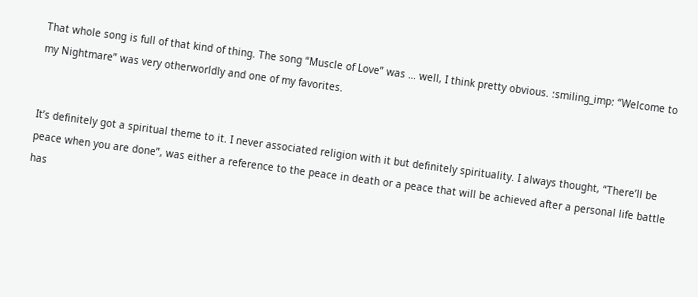That whole song is full of that kind of thing. The song “Muscle of Love” was … well, I think pretty obvious. :smiling_imp: “Welcome to my Nightmare” was very otherworldly and one of my favorites.


It’s definitely got a spiritual theme to it. I never associated religion with it but definitely spirituality. I always thought, “There’ll be peace when you are done”, was either a reference to the peace in death or a peace that will be achieved after a personal life battle has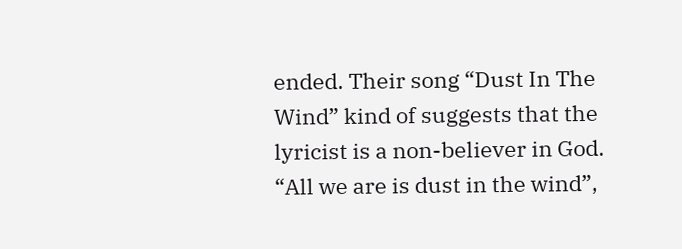ended. Their song “Dust In The Wind” kind of suggests that the lyricist is a non-believer in God. “All we are is dust in the wind”,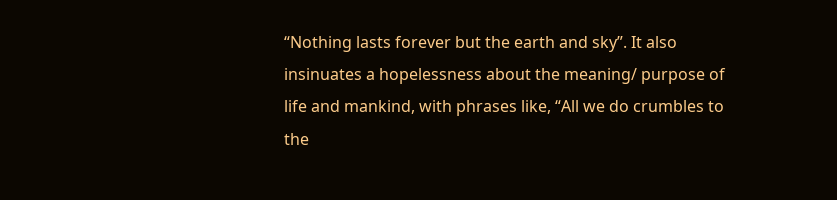“Nothing lasts forever but the earth and sky”. It also insinuates a hopelessness about the meaning/ purpose of life and mankind, with phrases like, “All we do crumbles to the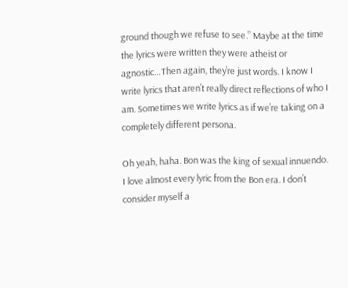ground though we refuse to see.” Maybe at the time the lyrics were written they were atheist or agnostic…Then again, they’re just words. I know I write lyrics that aren’t really direct reflections of who I am. Sometimes we write lyrics as if we’re taking on a completely different persona.

Oh yeah, haha. Bon was the king of sexual innuendo. I love almost every lyric from the Bon era. I don’t consider myself a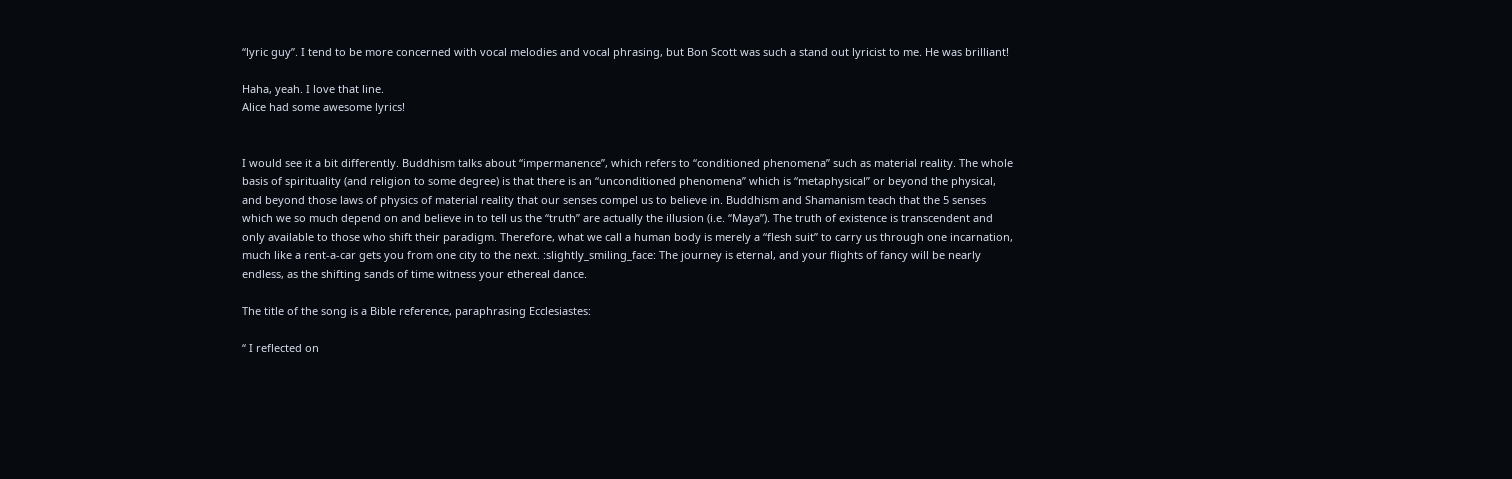“lyric guy”. I tend to be more concerned with vocal melodies and vocal phrasing, but Bon Scott was such a stand out lyricist to me. He was brilliant!

Haha, yeah. I love that line.
Alice had some awesome lyrics!


I would see it a bit differently. Buddhism talks about “impermanence”, which refers to “conditioned phenomena” such as material reality. The whole basis of spirituality (and religion to some degree) is that there is an “unconditioned phenomena” which is “metaphysical” or beyond the physical, and beyond those laws of physics of material reality that our senses compel us to believe in. Buddhism and Shamanism teach that the 5 senses which we so much depend on and believe in to tell us the “truth” are actually the illusion (i.e. “Maya”). The truth of existence is transcendent and only available to those who shift their paradigm. Therefore, what we call a human body is merely a “flesh suit” to carry us through one incarnation, much like a rent-a-car gets you from one city to the next. :slightly_smiling_face: The journey is eternal, and your flights of fancy will be nearly endless, as the shifting sands of time witness your ethereal dance.

The title of the song is a Bible reference, paraphrasing Ecclesiastes:

“ I reflected on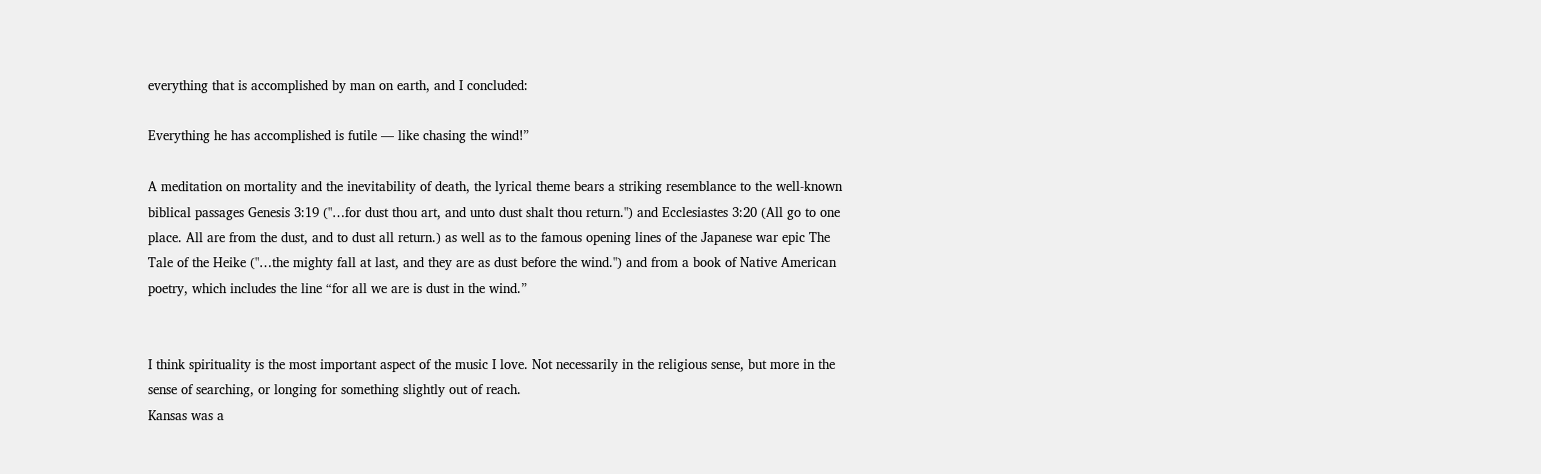everything that is accomplished by man on earth, and I concluded:

Everything he has accomplished is futile — like chasing the wind!”

A meditation on mortality and the inevitability of death, the lyrical theme bears a striking resemblance to the well-known biblical passages Genesis 3:19 ("…for dust thou art, and unto dust shalt thou return.") and Ecclesiastes 3:20 (All go to one place. All are from the dust, and to dust all return.) as well as to the famous opening lines of the Japanese war epic The Tale of the Heike ("…the mighty fall at last, and they are as dust before the wind.") and from a book of Native American poetry, which includes the line “for all we are is dust in the wind.”


I think spirituality is the most important aspect of the music I love. Not necessarily in the religious sense, but more in the sense of searching, or longing for something slightly out of reach.
Kansas was a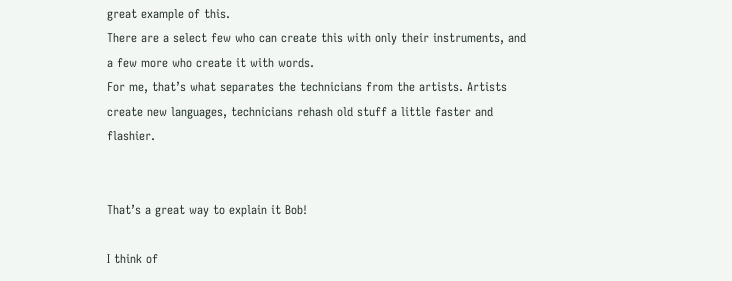great example of this.
There are a select few who can create this with only their instruments, and a few more who create it with words.
For me, that’s what separates the technicians from the artists. Artists create new languages, technicians rehash old stuff a little faster and flashier.


That’s a great way to explain it Bob!

I think of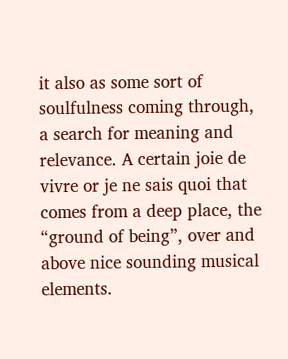it also as some sort of soulfulness coming through, a search for meaning and relevance. A certain joie de vivre or je ne sais quoi that comes from a deep place, the “ground of being”, over and above nice sounding musical elements.